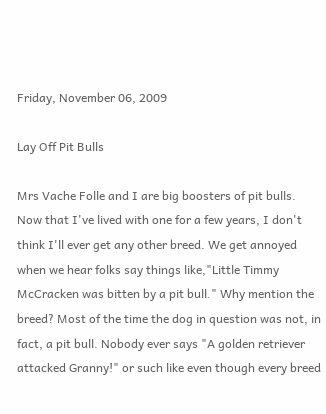Friday, November 06, 2009

Lay Off Pit Bulls

Mrs Vache Folle and I are big boosters of pit bulls. Now that I've lived with one for a few years, I don't think I'll ever get any other breed. We get annoyed when we hear folks say things like,"Little Timmy McCracken was bitten by a pit bull." Why mention the breed? Most of the time the dog in question was not, in fact, a pit bull. Nobody ever says "A golden retriever attacked Granny!" or such like even though every breed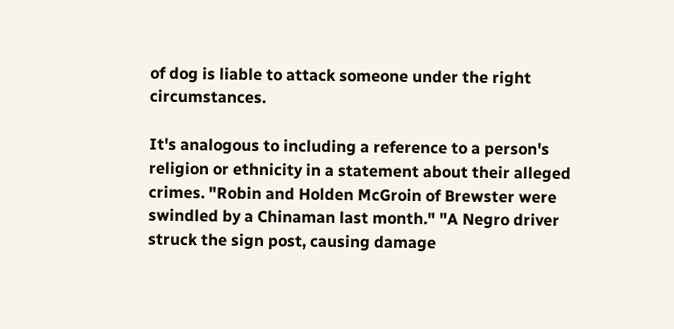of dog is liable to attack someone under the right circumstances.

It's analogous to including a reference to a person's religion or ethnicity in a statement about their alleged crimes. "Robin and Holden McGroin of Brewster were swindled by a Chinaman last month." "A Negro driver struck the sign post, causing damage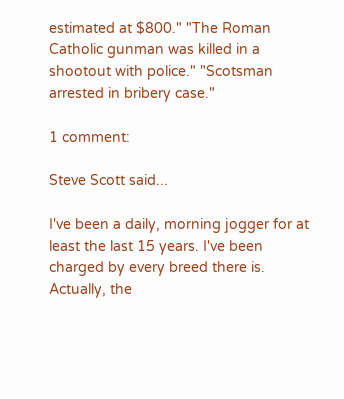estimated at $800." "The Roman Catholic gunman was killed in a shootout with police." "Scotsman arrested in bribery case."

1 comment:

Steve Scott said...

I've been a daily, morning jogger for at least the last 15 years. I've been charged by every breed there is. Actually, the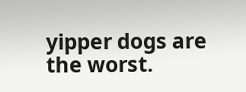yipper dogs are the worst.